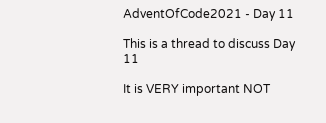AdventOfCode2021 - Day 11

This is a thread to discuss Day 11

It is VERY important NOT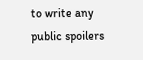to write any public spoilers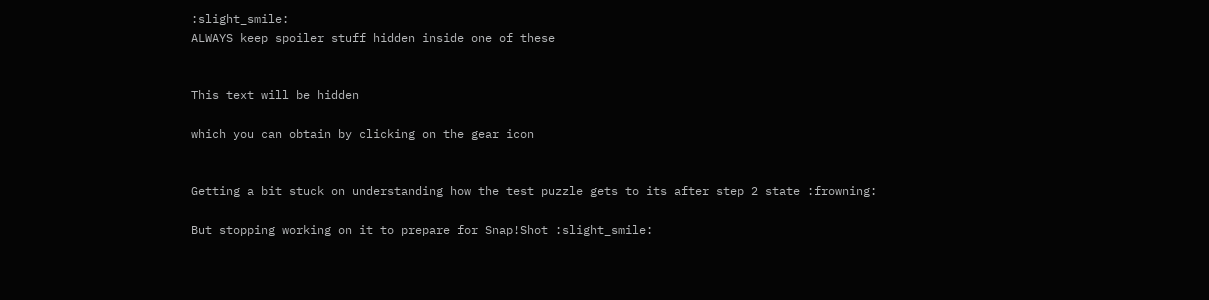:slight_smile:
ALWAYS keep spoiler stuff hidden inside one of these


This text will be hidden

which you can obtain by clicking on the gear icon


Getting a bit stuck on understanding how the test puzzle gets to its after step 2 state :frowning:

But stopping working on it to prepare for Snap!Shot :slight_smile: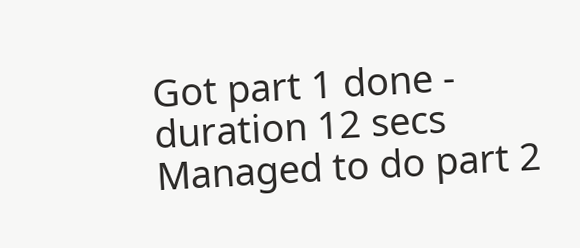Got part 1 done - duration 12 secs
Managed to do part 2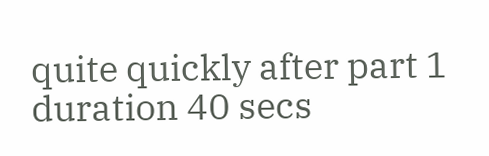quite quickly after part 1 duration 40 secs